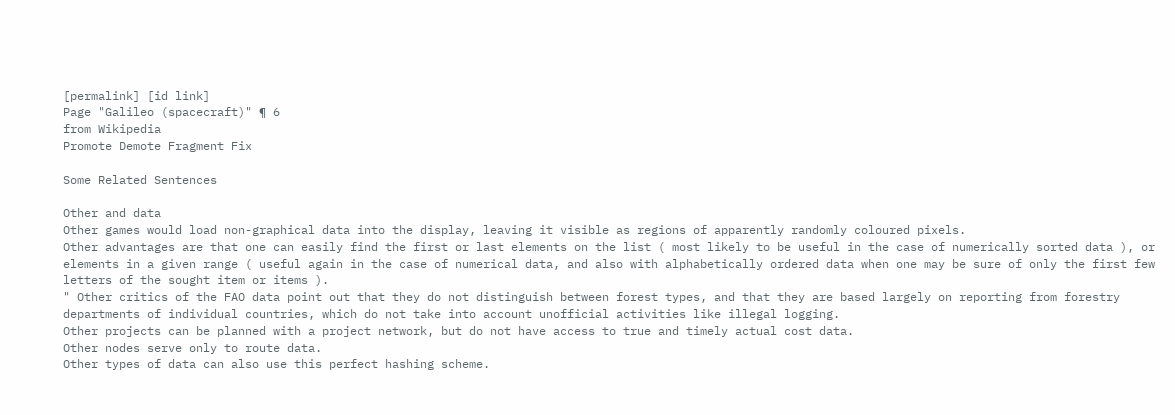[permalink] [id link]
Page "Galileo (spacecraft)" ¶ 6
from Wikipedia
Promote Demote Fragment Fix

Some Related Sentences

Other and data
Other games would load non-graphical data into the display, leaving it visible as regions of apparently randomly coloured pixels.
Other advantages are that one can easily find the first or last elements on the list ( most likely to be useful in the case of numerically sorted data ), or elements in a given range ( useful again in the case of numerical data, and also with alphabetically ordered data when one may be sure of only the first few letters of the sought item or items ).
" Other critics of the FAO data point out that they do not distinguish between forest types, and that they are based largely on reporting from forestry departments of individual countries, which do not take into account unofficial activities like illegal logging.
Other projects can be planned with a project network, but do not have access to true and timely actual cost data.
Other nodes serve only to route data.
Other types of data can also use this perfect hashing scheme.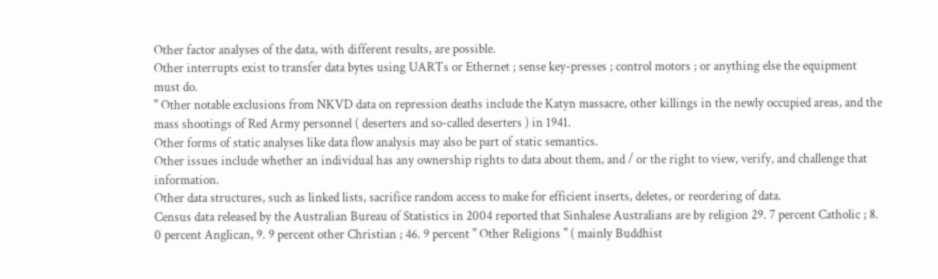Other factor analyses of the data, with different results, are possible.
Other interrupts exist to transfer data bytes using UARTs or Ethernet ; sense key-presses ; control motors ; or anything else the equipment must do.
" Other notable exclusions from NKVD data on repression deaths include the Katyn massacre, other killings in the newly occupied areas, and the mass shootings of Red Army personnel ( deserters and so-called deserters ) in 1941.
Other forms of static analyses like data flow analysis may also be part of static semantics.
Other issues include whether an individual has any ownership rights to data about them, and / or the right to view, verify, and challenge that information.
Other data structures, such as linked lists, sacrifice random access to make for efficient inserts, deletes, or reordering of data.
Census data released by the Australian Bureau of Statistics in 2004 reported that Sinhalese Australians are by religion 29. 7 percent Catholic ; 8. 0 percent Anglican, 9. 9 percent other Christian ; 46. 9 percent " Other Religions " ( mainly Buddhist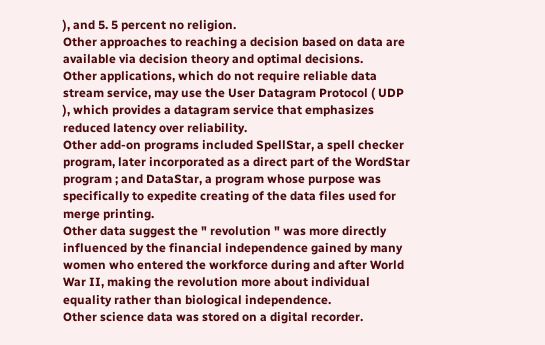), and 5. 5 percent no religion.
Other approaches to reaching a decision based on data are available via decision theory and optimal decisions.
Other applications, which do not require reliable data stream service, may use the User Datagram Protocol ( UDP ), which provides a datagram service that emphasizes reduced latency over reliability.
Other add-on programs included SpellStar, a spell checker program, later incorporated as a direct part of the WordStar program ; and DataStar, a program whose purpose was specifically to expedite creating of the data files used for merge printing.
Other data suggest the " revolution " was more directly influenced by the financial independence gained by many women who entered the workforce during and after World War II, making the revolution more about individual equality rather than biological independence.
Other science data was stored on a digital recorder.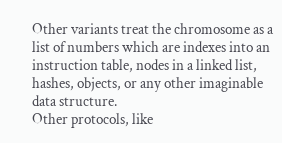Other variants treat the chromosome as a list of numbers which are indexes into an instruction table, nodes in a linked list, hashes, objects, or any other imaginable data structure.
Other protocols, like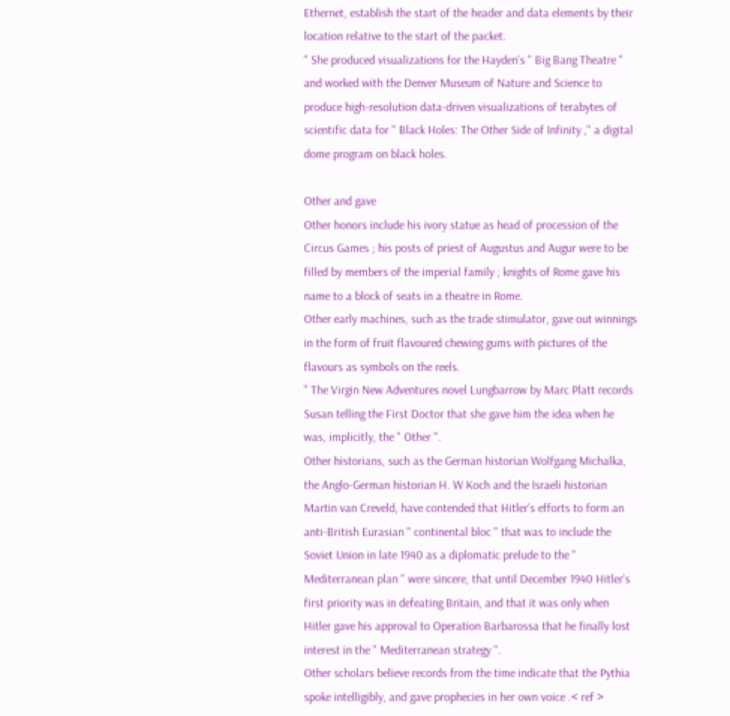Ethernet, establish the start of the header and data elements by their location relative to the start of the packet.
" She produced visualizations for the Hayden's " Big Bang Theatre " and worked with the Denver Museum of Nature and Science to produce high-resolution data-driven visualizations of terabytes of scientific data for " Black Holes: The Other Side of Infinity ," a digital dome program on black holes.

Other and gave
Other honors include his ivory statue as head of procession of the Circus Games ; his posts of priest of Augustus and Augur were to be filled by members of the imperial family ; knights of Rome gave his name to a block of seats in a theatre in Rome.
Other early machines, such as the trade stimulator, gave out winnings in the form of fruit flavoured chewing gums with pictures of the flavours as symbols on the reels.
" The Virgin New Adventures novel Lungbarrow by Marc Platt records Susan telling the First Doctor that she gave him the idea when he was, implicitly, the " Other ".
Other historians, such as the German historian Wolfgang Michalka, the Anglo-German historian H. W Koch and the Israeli historian Martin van Creveld, have contended that Hitler's efforts to form an anti-British Eurasian " continental bloc " that was to include the Soviet Union in late 1940 as a diplomatic prelude to the " Mediterranean plan " were sincere, that until December 1940 Hitler's first priority was in defeating Britain, and that it was only when Hitler gave his approval to Operation Barbarossa that he finally lost interest in the " Mediterranean strategy ".
Other scholars believe records from the time indicate that the Pythia spoke intelligibly, and gave prophecies in her own voice .< ref >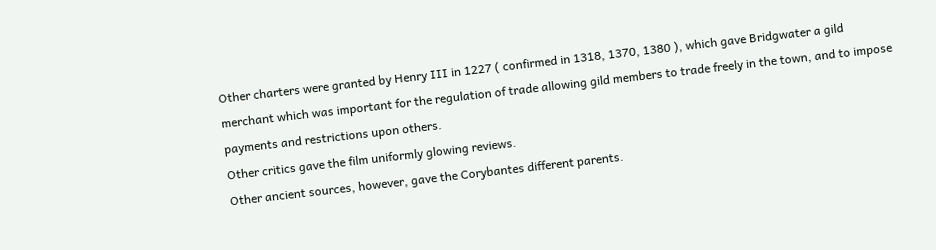Other charters were granted by Henry III in 1227 ( confirmed in 1318, 1370, 1380 ), which gave Bridgwater a gild merchant which was important for the regulation of trade allowing gild members to trade freely in the town, and to impose payments and restrictions upon others.
Other critics gave the film uniformly glowing reviews.
Other ancient sources, however, gave the Corybantes different parents.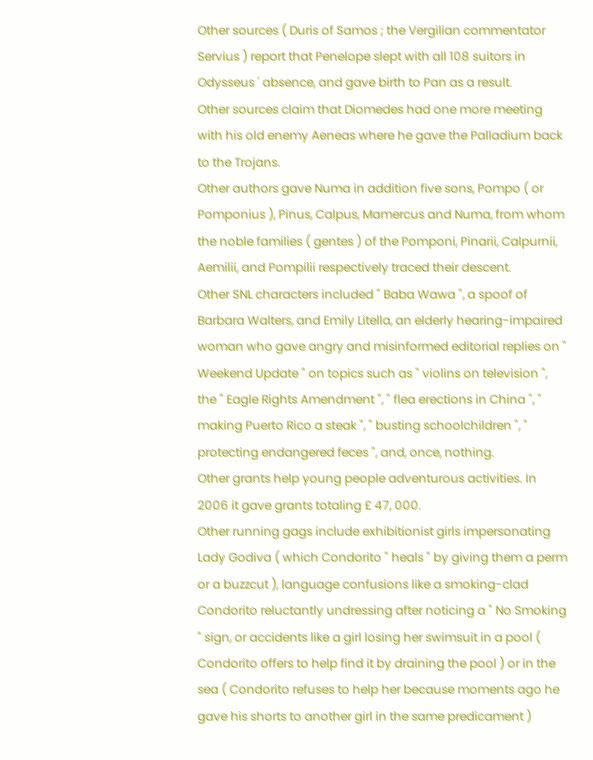Other sources ( Duris of Samos ; the Vergilian commentator Servius ) report that Penelope slept with all 108 suitors in Odysseus ' absence, and gave birth to Pan as a result.
Other sources claim that Diomedes had one more meeting with his old enemy Aeneas where he gave the Palladium back to the Trojans.
Other authors gave Numa in addition five sons, Pompo ( or Pomponius ), Pinus, Calpus, Mamercus and Numa, from whom the noble families ( gentes ) of the Pomponi, Pinarii, Calpurnii, Aemilii, and Pompilii respectively traced their descent.
Other SNL characters included " Baba Wawa ", a spoof of Barbara Walters, and Emily Litella, an elderly hearing-impaired woman who gave angry and misinformed editorial replies on " Weekend Update " on topics such as " violins on television ", the " Eagle Rights Amendment ", " flea erections in China ", " making Puerto Rico a steak ", " busting schoolchildren ", " protecting endangered feces ", and, once, nothing.
Other grants help young people adventurous activities. In 2006 it gave grants totaling £ 47, 000.
Other running gags include exhibitionist girls impersonating Lady Godiva ( which Condorito " heals " by giving them a perm or a buzzcut ), language confusions like a smoking-clad Condorito reluctantly undressing after noticing a " No Smoking " sign, or accidents like a girl losing her swimsuit in a pool ( Condorito offers to help find it by draining the pool ) or in the sea ( Condorito refuses to help her because moments ago he gave his shorts to another girl in the same predicament )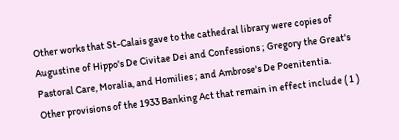Other works that St-Calais gave to the cathedral library were copies of Augustine of Hippo's De Civitae Dei and Confessions ; Gregory the Great's Pastoral Care, Moralia, and Homilies ; and Ambrose's De Poenitentia.
Other provisions of the 1933 Banking Act that remain in effect include ( 1 )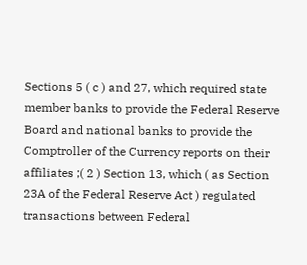Sections 5 ( c ) and 27, which required state member banks to provide the Federal Reserve Board and national banks to provide the Comptroller of the Currency reports on their affiliates ;( 2 ) Section 13, which ( as Section 23A of the Federal Reserve Act ) regulated transactions between Federal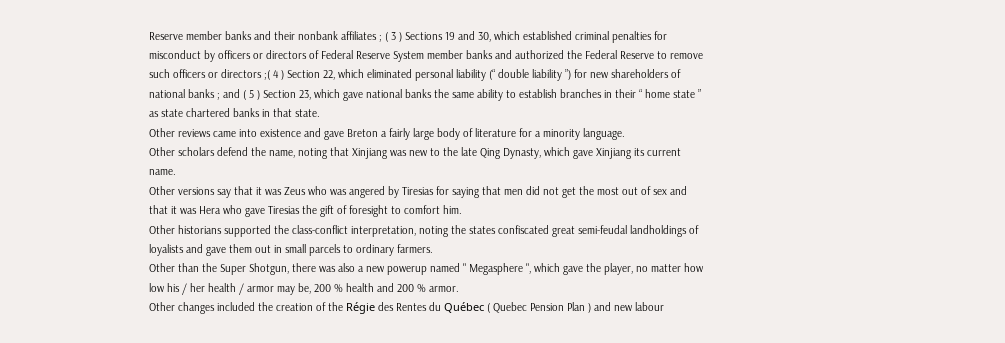Reserve member banks and their nonbank affiliates ; ( 3 ) Sections 19 and 30, which established criminal penalties for misconduct by officers or directors of Federal Reserve System member banks and authorized the Federal Reserve to remove such officers or directors ;( 4 ) Section 22, which eliminated personal liability (“ double liability ”) for new shareholders of national banks ; and ( 5 ) Section 23, which gave national banks the same ability to establish branches in their “ home state ” as state chartered banks in that state.
Other reviews came into existence and gave Breton a fairly large body of literature for a minority language.
Other scholars defend the name, noting that Xinjiang was new to the late Qing Dynasty, which gave Xinjiang its current name.
Other versions say that it was Zeus who was angered by Tiresias for saying that men did not get the most out of sex and that it was Hera who gave Tiresias the gift of foresight to comfort him.
Other historians supported the class-conflict interpretation, noting the states confiscated great semi-feudal landholdings of loyalists and gave them out in small parcels to ordinary farmers.
Other than the Super Shotgun, there was also a new powerup named " Megasphere ", which gave the player, no matter how low his / her health / armor may be, 200 % health and 200 % armor.
Other changes included the creation of the Régie des Rentes du Québec ( Quebec Pension Plan ) and new labour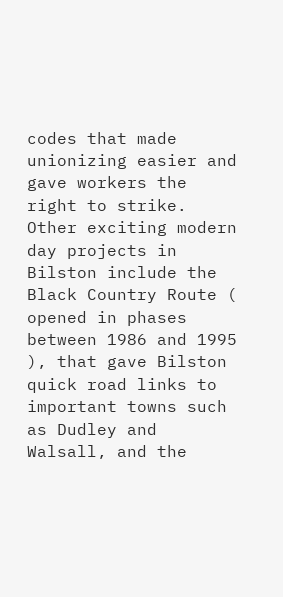codes that made unionizing easier and gave workers the right to strike.
Other exciting modern day projects in Bilston include the Black Country Route ( opened in phases between 1986 and 1995 ), that gave Bilston quick road links to important towns such as Dudley and Walsall, and the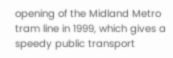opening of the Midland Metro tram line in 1999, which gives a speedy public transport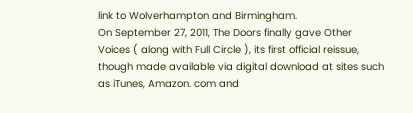link to Wolverhampton and Birmingham.
On September 27, 2011, The Doors finally gave Other Voices ( along with Full Circle ), its first official reissue, though made available via digital download at sites such as iTunes, Amazon. com and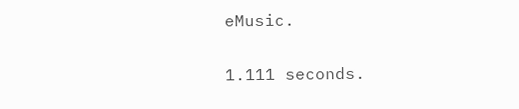eMusic.

1.111 seconds.